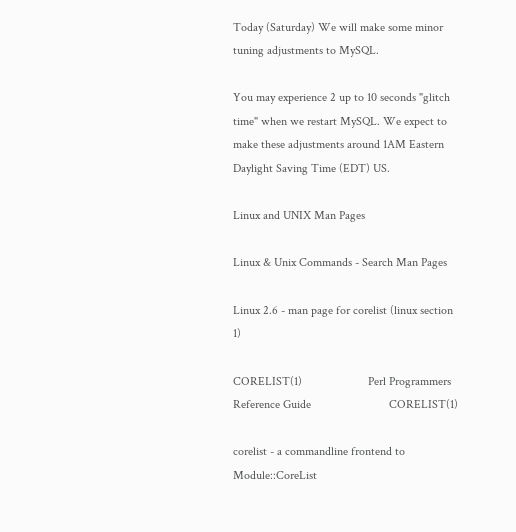Today (Saturday) We will make some minor tuning adjustments to MySQL.

You may experience 2 up to 10 seconds "glitch time" when we restart MySQL. We expect to make these adjustments around 1AM Eastern Daylight Saving Time (EDT) US.

Linux and UNIX Man Pages

Linux & Unix Commands - Search Man Pages

Linux 2.6 - man page for corelist (linux section 1)

CORELIST(1)                      Perl Programmers Reference Guide                          CORELIST(1)

corelist - a commandline frontend to Module::CoreList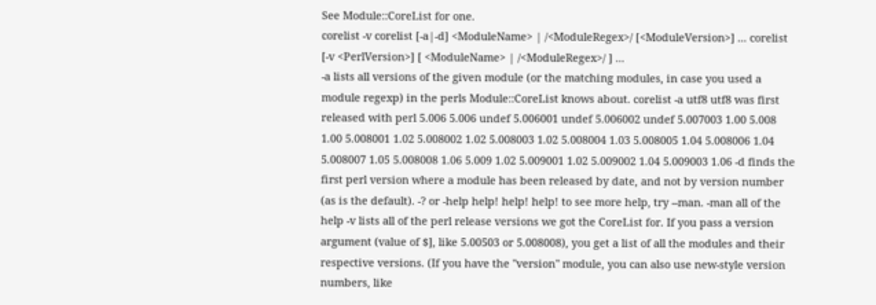See Module::CoreList for one.
corelist -v corelist [-a|-d] <ModuleName> | /<ModuleRegex>/ [<ModuleVersion>] ... corelist [-v <PerlVersion>] [ <ModuleName> | /<ModuleRegex>/ ] ...
-a lists all versions of the given module (or the matching modules, in case you used a module regexp) in the perls Module::CoreList knows about. corelist -a utf8 utf8 was first released with perl 5.006 5.006 undef 5.006001 undef 5.006002 undef 5.007003 1.00 5.008 1.00 5.008001 1.02 5.008002 1.02 5.008003 1.02 5.008004 1.03 5.008005 1.04 5.008006 1.04 5.008007 1.05 5.008008 1.06 5.009 1.02 5.009001 1.02 5.009002 1.04 5.009003 1.06 -d finds the first perl version where a module has been released by date, and not by version number (as is the default). -? or -help help! help! help! to see more help, try --man. -man all of the help -v lists all of the perl release versions we got the CoreList for. If you pass a version argument (value of $], like 5.00503 or 5.008008), you get a list of all the modules and their respective versions. (If you have the "version" module, you can also use new-style version numbers, like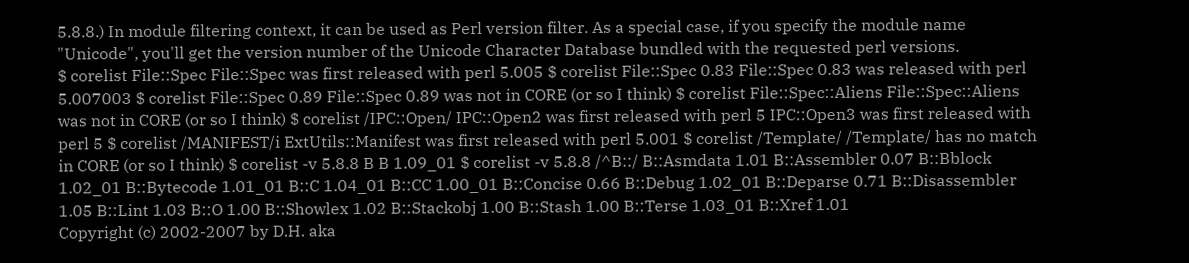5.8.8.) In module filtering context, it can be used as Perl version filter. As a special case, if you specify the module name "Unicode", you'll get the version number of the Unicode Character Database bundled with the requested perl versions.
$ corelist File::Spec File::Spec was first released with perl 5.005 $ corelist File::Spec 0.83 File::Spec 0.83 was released with perl 5.007003 $ corelist File::Spec 0.89 File::Spec 0.89 was not in CORE (or so I think) $ corelist File::Spec::Aliens File::Spec::Aliens was not in CORE (or so I think) $ corelist /IPC::Open/ IPC::Open2 was first released with perl 5 IPC::Open3 was first released with perl 5 $ corelist /MANIFEST/i ExtUtils::Manifest was first released with perl 5.001 $ corelist /Template/ /Template/ has no match in CORE (or so I think) $ corelist -v 5.8.8 B B 1.09_01 $ corelist -v 5.8.8 /^B::/ B::Asmdata 1.01 B::Assembler 0.07 B::Bblock 1.02_01 B::Bytecode 1.01_01 B::C 1.04_01 B::CC 1.00_01 B::Concise 0.66 B::Debug 1.02_01 B::Deparse 0.71 B::Disassembler 1.05 B::Lint 1.03 B::O 1.00 B::Showlex 1.02 B::Stackobj 1.00 B::Stash 1.00 B::Terse 1.03_01 B::Xref 1.01
Copyright (c) 2002-2007 by D.H. aka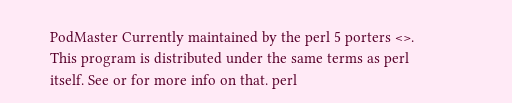PodMaster Currently maintained by the perl 5 porters <>. This program is distributed under the same terms as perl itself. See or for more info on that. perl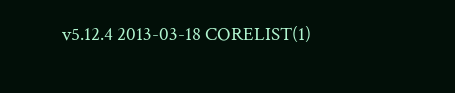v5.12.4 2013-03-18 CORELIST(1)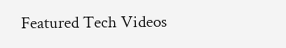Featured Tech Videos